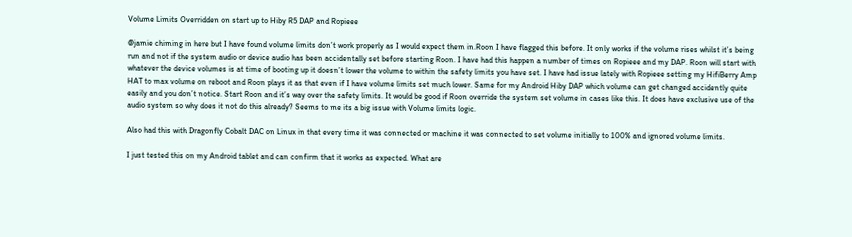Volume Limits Overridden on start up to Hiby R5 DAP and Ropieee

@jamie chiming in here but I have found volume limits don’t work properly as I would expect them in.Roon I have flagged this before. It only works if the volume rises whilst it’s being run and not if the system audio or device audio has been accidentally set before starting Roon. I have had this happen a number of times on Ropieee and my DAP. Roon will start with whatever the device volumes is at time of booting up it doesn’t lower the volume to within the safety limits you have set. I have had issue lately with Ropieee setting my HifiBerry Amp HAT to max volume on reboot and Roon plays it as that even if I have volume limits set much lower. Same for my Android Hiby DAP which volume can get changed accidently quite easily and you don’t notice. Start Roon and it’s way over the safety limits. It would be good if Roon override the system set volume in cases like this. It does have exclusive use of the audio system so why does it not do this already? Seems to me its a big issue with Volume limits logic.

Also had this with Dragonfly Cobalt DAC on Linux in that every time it was connected or machine it was connected to set volume initially to 100% and ignored volume limits.

I just tested this on my Android tablet and can confirm that it works as expected. What are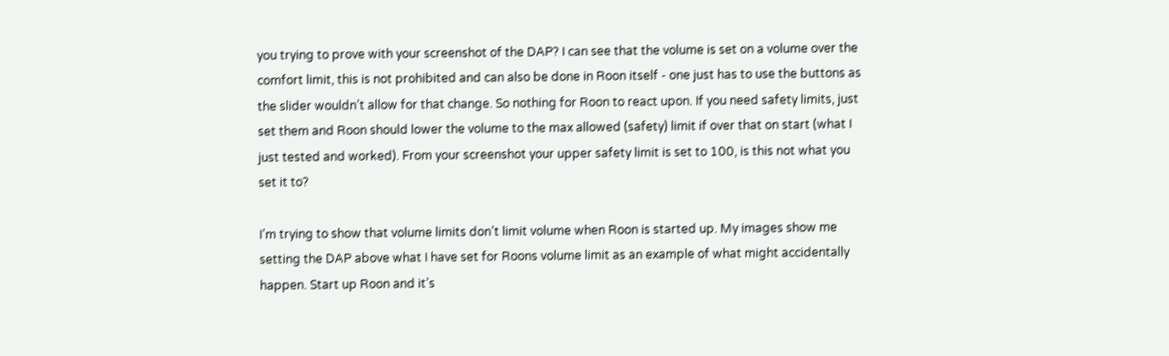you trying to prove with your screenshot of the DAP? I can see that the volume is set on a volume over the comfort limit, this is not prohibited and can also be done in Roon itself - one just has to use the buttons as the slider wouldn’t allow for that change. So nothing for Roon to react upon. If you need safety limits, just set them and Roon should lower the volume to the max allowed (safety) limit if over that on start (what I just tested and worked). From your screenshot your upper safety limit is set to 100, is this not what you set it to?

I’m trying to show that volume limits don’t limit volume when Roon is started up. My images show me setting the DAP above what I have set for Roons volume limit as an example of what might accidentally happen. Start up Roon and it’s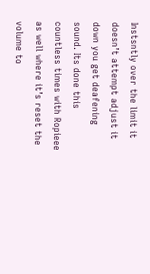Instsntly over the limit it doesn’t attempt adjust it down you get deafening sound. Its done this countless times with Ropieee as well where it’s reset the volume to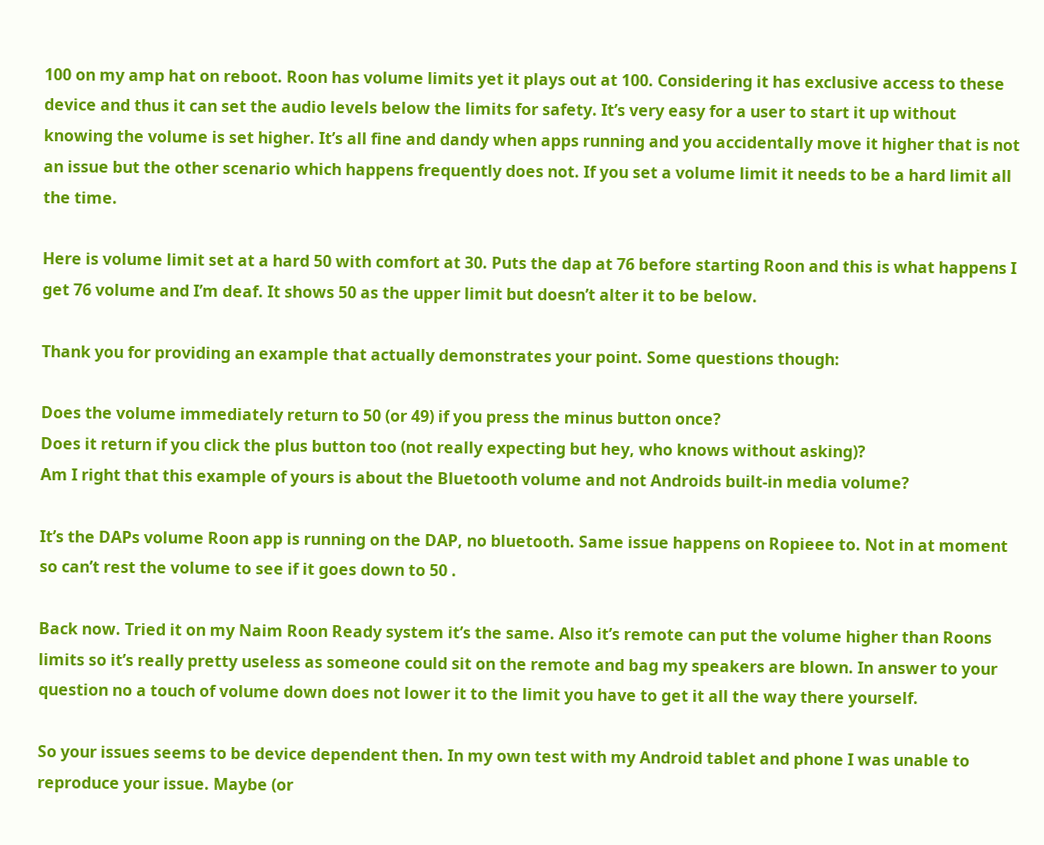100 on my amp hat on reboot. Roon has volume limits yet it plays out at 100. Considering it has exclusive access to these device and thus it can set the audio levels below the limits for safety. It’s very easy for a user to start it up without knowing the volume is set higher. It’s all fine and dandy when apps running and you accidentally move it higher that is not an issue but the other scenario which happens frequently does not. If you set a volume limit it needs to be a hard limit all the time.

Here is volume limit set at a hard 50 with comfort at 30. Puts the dap at 76 before starting Roon and this is what happens I get 76 volume and I’m deaf. It shows 50 as the upper limit but doesn’t alter it to be below.

Thank you for providing an example that actually demonstrates your point. Some questions though:

Does the volume immediately return to 50 (or 49) if you press the minus button once?
Does it return if you click the plus button too (not really expecting but hey, who knows without asking)?
Am I right that this example of yours is about the Bluetooth volume and not Androids built-in media volume?

It’s the DAPs volume Roon app is running on the DAP, no bluetooth. Same issue happens on Ropieee to. Not in at moment so can’t rest the volume to see if it goes down to 50 .

Back now. Tried it on my Naim Roon Ready system it’s the same. Also it’s remote can put the volume higher than Roons limits so it’s really pretty useless as someone could sit on the remote and bag my speakers are blown. In answer to your question no a touch of volume down does not lower it to the limit you have to get it all the way there yourself.

So your issues seems to be device dependent then. In my own test with my Android tablet and phone I was unable to reproduce your issue. Maybe (or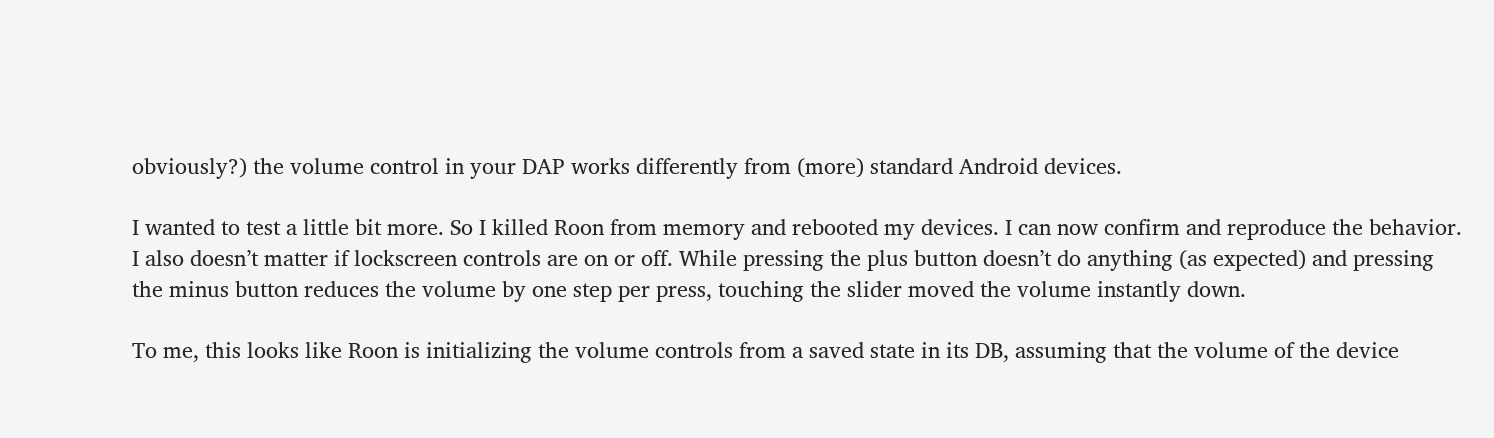obviously?) the volume control in your DAP works differently from (more) standard Android devices.

I wanted to test a little bit more. So I killed Roon from memory and rebooted my devices. I can now confirm and reproduce the behavior. I also doesn’t matter if lockscreen controls are on or off. While pressing the plus button doesn’t do anything (as expected) and pressing the minus button reduces the volume by one step per press, touching the slider moved the volume instantly down.

To me, this looks like Roon is initializing the volume controls from a saved state in its DB, assuming that the volume of the device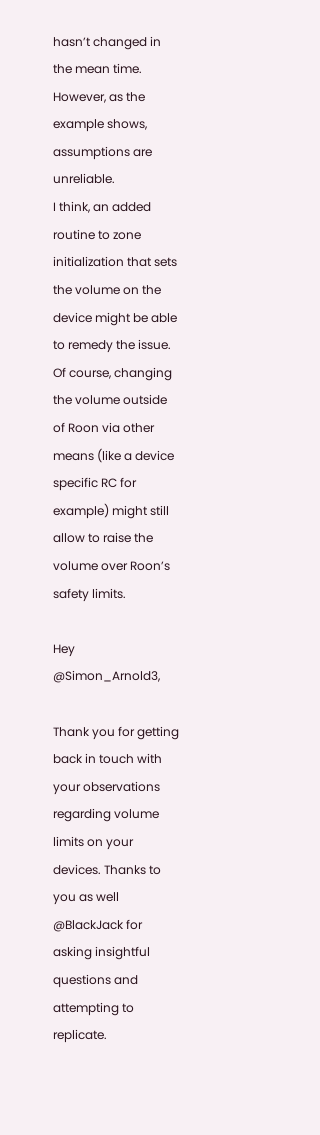hasn’t changed in the mean time. However, as the example shows, assumptions are unreliable.
I think, an added routine to zone initialization that sets the volume on the device might be able to remedy the issue. Of course, changing the volume outside of Roon via other means (like a device specific RC for example) might still allow to raise the volume over Roon’s safety limits.

Hey @Simon_Arnold3,

Thank you for getting back in touch with your observations regarding volume limits on your devices. Thanks to you as well @BlackJack for asking insightful questions and attempting to replicate.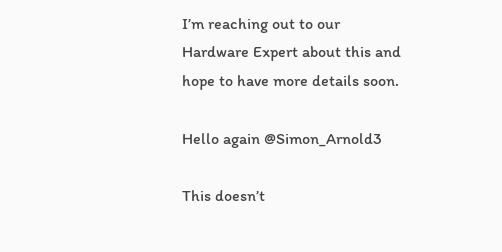I’m reaching out to our Hardware Expert about this and hope to have more details soon.

Hello again @Simon_Arnold3

This doesn’t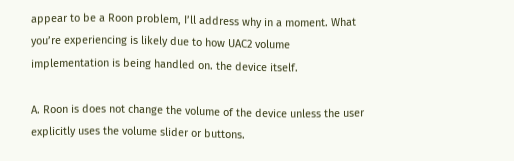appear to be a Roon problem, I’ll address why in a moment. What you’re experiencing is likely due to how UAC2 volume implementation is being handled on. the device itself.

A. Roon is does not change the volume of the device unless the user explicitly uses the volume slider or buttons.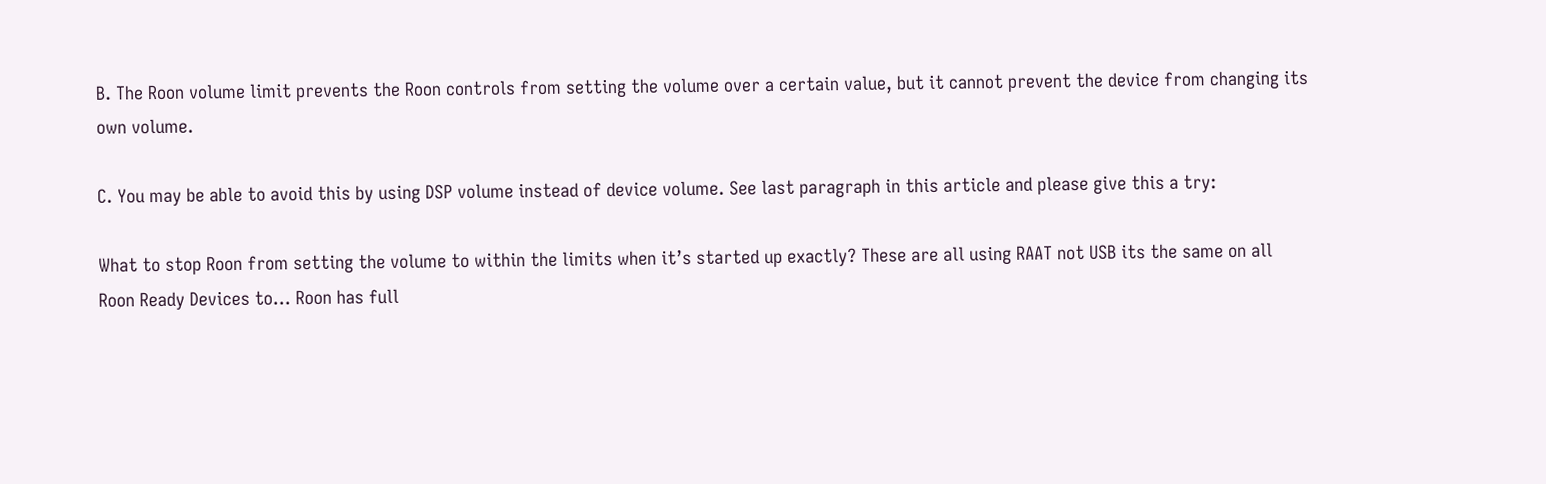B. The Roon volume limit prevents the Roon controls from setting the volume over a certain value, but it cannot prevent the device from changing its own volume.

C. You may be able to avoid this by using DSP volume instead of device volume. See last paragraph in this article and please give this a try:

What to stop Roon from setting the volume to within the limits when it’s started up exactly? These are all using RAAT not USB its the same on all Roon Ready Devices to… Roon has full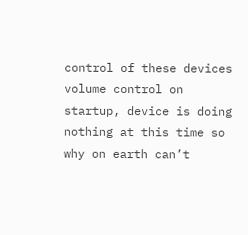control of these devices volume control on startup, device is doing nothing at this time so why on earth can’t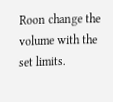Roon change the volume with the set limits.